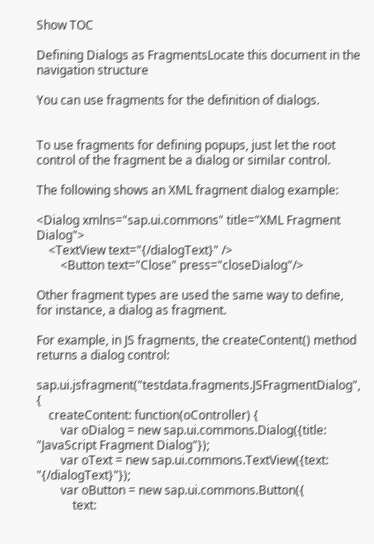Show TOC

Defining Dialogs as FragmentsLocate this document in the navigation structure

You can use fragments for the definition of dialogs.


To use fragments for defining popups, just let the root control of the fragment be a dialog or similar control.

The following shows an XML fragment dialog example:

<Dialog xmlns="sap.ui.commons" title="XML Fragment Dialog">
    <TextView text="{/dialogText}" />
        <Button text="Close" press="closeDialog"/>

Other fragment types are used the same way to define, for instance, a dialog as fragment.

For example, in JS fragments, the createContent() method returns a dialog control:

sap.ui.jsfragment("testdata.fragments.JSFragmentDialog", {
    createContent: function(oController) {
        var oDialog = new sap.ui.commons.Dialog({title: "JavaScript Fragment Dialog"});
        var oText = new sap.ui.commons.TextView({text: "{/dialogText}"});
        var oButton = new sap.ui.commons.Button({
            text: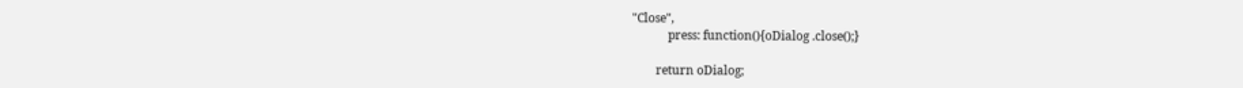"Close",
            press: function(){oDialog .close();}

        return oDialog;